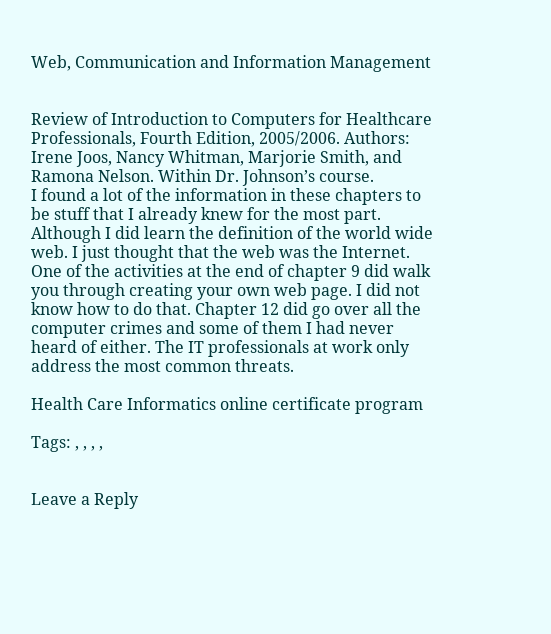Web, Communication and Information Management


Review of Introduction to Computers for Healthcare Professionals, Fourth Edition, 2005/2006. Authors: Irene Joos, Nancy Whitman, Marjorie Smith, and Ramona Nelson. Within Dr. Johnson’s course.
I found a lot of the information in these chapters to be stuff that I already knew for the most part. Although I did learn the definition of the world wide web. I just thought that the web was the Internet. One of the activities at the end of chapter 9 did walk you through creating your own web page. I did not know how to do that. Chapter 12 did go over all the computer crimes and some of them I had never heard of either. The IT professionals at work only address the most common threats.

Health Care Informatics online certificate program

Tags: , , , ,


Leave a Reply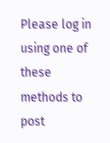Please log in using one of these methods to post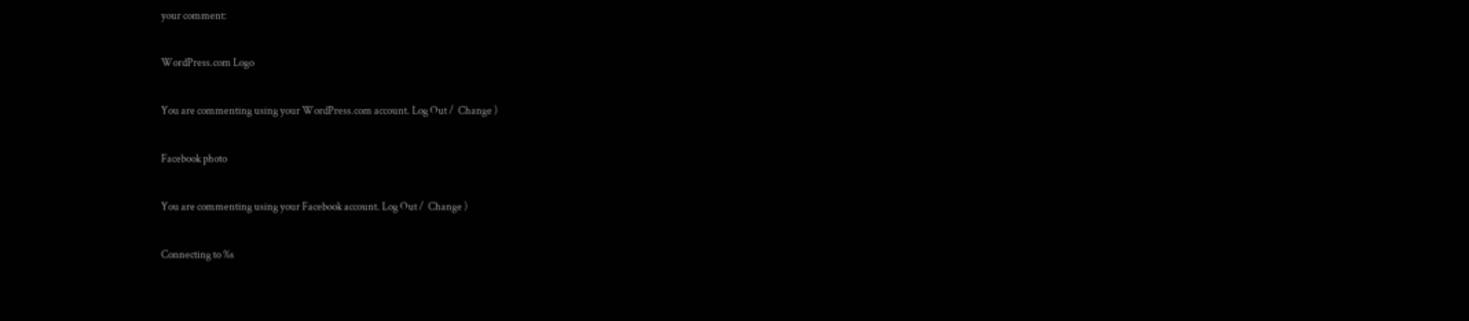your comment:

WordPress.com Logo

You are commenting using your WordPress.com account. Log Out /  Change )

Facebook photo

You are commenting using your Facebook account. Log Out /  Change )

Connecting to %s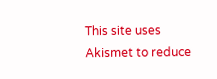This site uses Akismet to reduce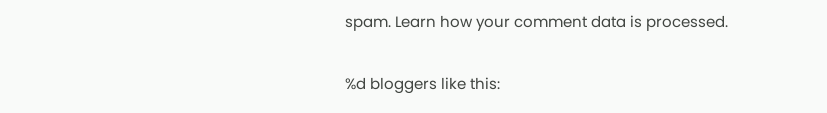spam. Learn how your comment data is processed.

%d bloggers like this: